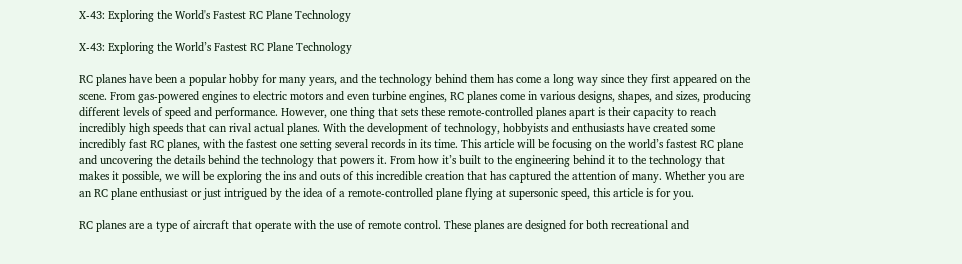X-43: Exploring the World's Fastest RC Plane Technology

X-43: Exploring the World’s Fastest RC Plane Technology

RC planes have been a popular hobby for many years, and the technology behind them has come a long way since they first appeared on the scene. From gas-powered engines to electric motors and even turbine engines, RC planes come in various designs, shapes, and sizes, producing different levels of speed and performance. However, one thing that sets these remote-controlled planes apart is their capacity to reach incredibly high speeds that can rival actual planes. With the development of technology, hobbyists and enthusiasts have created some incredibly fast RC planes, with the fastest one setting several records in its time. This article will be focusing on the world’s fastest RC plane and uncovering the details behind the technology that powers it. From how it’s built to the engineering behind it to the technology that makes it possible, we will be exploring the ins and outs of this incredible creation that has captured the attention of many. Whether you are an RC plane enthusiast or just intrigued by the idea of a remote-controlled plane flying at supersonic speed, this article is for you.

RC planes are a type of aircraft that operate with the use of remote control. These planes are designed for both recreational and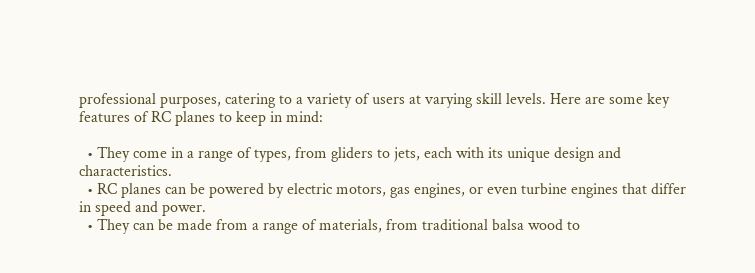professional purposes, catering to a variety of users at varying skill levels. Here are some key features of RC planes to keep in mind:

  • They come in a range of types, from gliders to jets, each with its unique design and characteristics.
  • RC planes can be powered by electric motors, gas engines, or even turbine engines that differ in speed and power.
  • They can be made from a range of materials, from traditional balsa wood to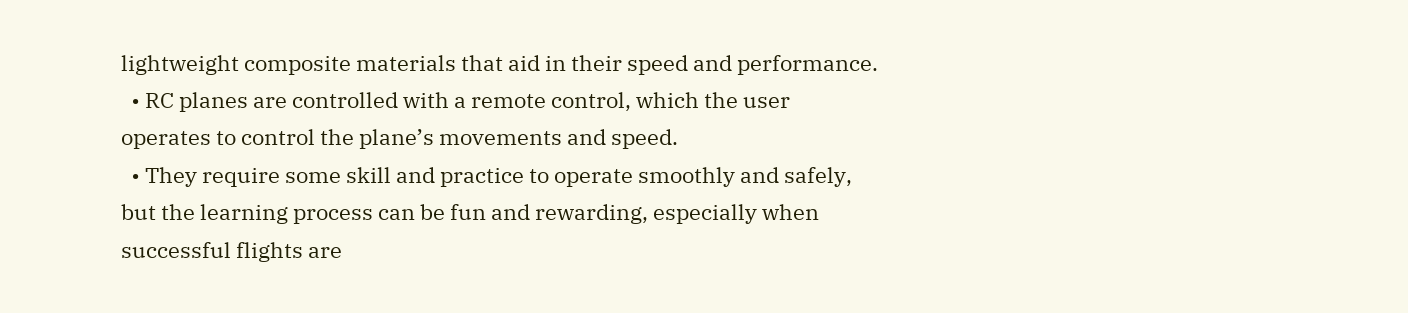lightweight composite materials that aid in their speed and performance.
  • RC planes are controlled with a remote control, which the user operates to control the plane’s movements and speed.
  • They require some skill and practice to operate smoothly and safely, but the learning process can be fun and rewarding, especially when successful flights are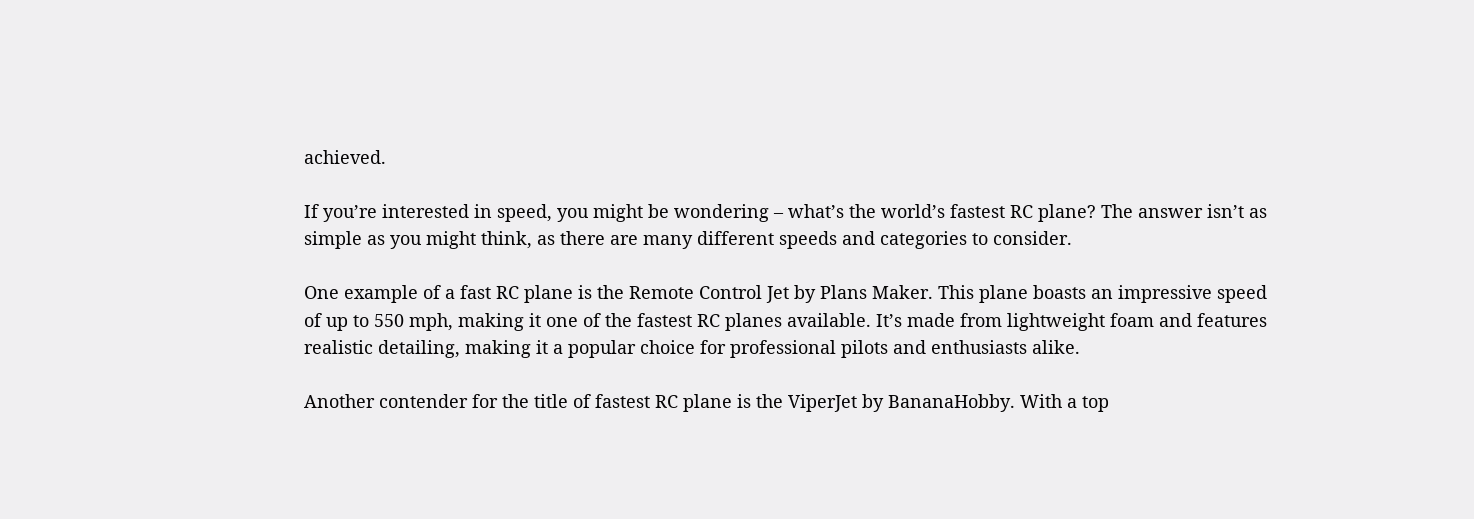achieved.

If you’re interested in speed, you might be wondering – what’s the world’s fastest RC plane? The answer isn’t as simple as you might think, as there are many different speeds and categories to consider.

One example of a fast RC plane is the Remote Control Jet by Plans Maker. This plane boasts an impressive speed of up to 550 mph, making it one of the fastest RC planes available. It’s made from lightweight foam and features realistic detailing, making it a popular choice for professional pilots and enthusiasts alike.

Another contender for the title of fastest RC plane is the ViperJet by BananaHobby. With a top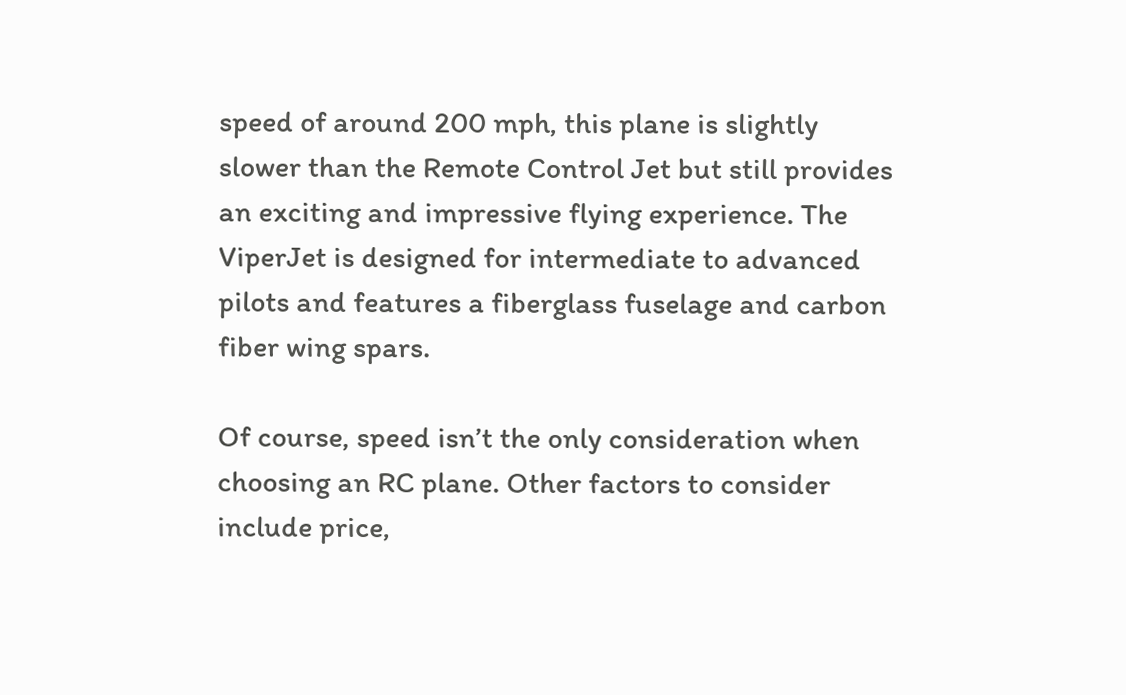speed of around 200 mph, this plane is slightly slower than the Remote Control Jet but still provides an exciting and impressive flying experience. The ViperJet is designed for intermediate to advanced pilots and features a fiberglass fuselage and carbon fiber wing spars.

Of course, speed isn’t the only consideration when choosing an RC plane. Other factors to consider include price,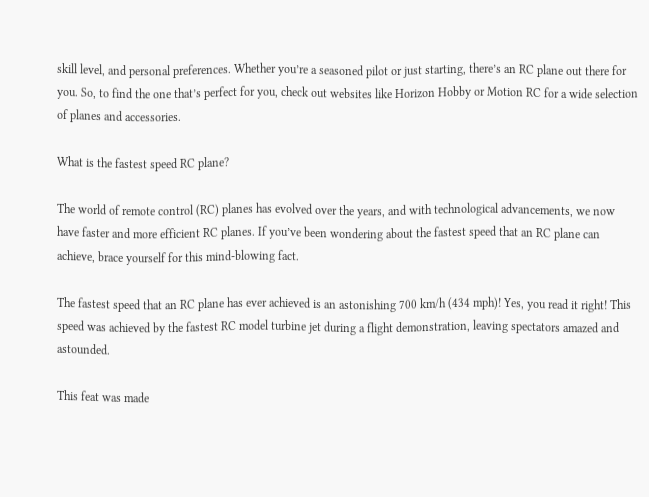skill level, and personal preferences. Whether you’re a seasoned pilot or just starting, there’s an RC plane out there for you. So, to find the one that’s perfect for you, check out websites like Horizon Hobby or Motion RC for a wide selection of planes and accessories.

What is the fastest speed RC plane?

The world of remote control (RC) planes has evolved over the years, and with technological advancements, we now have faster and more efficient RC planes. If you’ve been wondering about the fastest speed that an RC plane can achieve, brace yourself for this mind-blowing fact.

The fastest speed that an RC plane has ever achieved is an astonishing 700 km/h (434 mph)! Yes, you read it right! This speed was achieved by the fastest RC model turbine jet during a flight demonstration, leaving spectators amazed and astounded.

This feat was made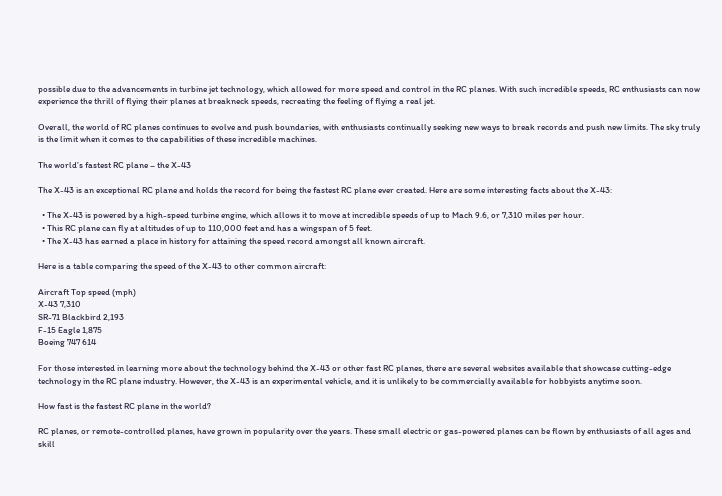possible due to the advancements in turbine jet technology, which allowed for more speed and control in the RC planes. With such incredible speeds, RC enthusiasts can now experience the thrill of flying their planes at breakneck speeds, recreating the feeling of flying a real jet.

Overall, the world of RC planes continues to evolve and push boundaries, with enthusiasts continually seeking new ways to break records and push new limits. The sky truly is the limit when it comes to the capabilities of these incredible machines.

The world’s fastest RC plane – the X-43

The X-43 is an exceptional RC plane and holds the record for being the fastest RC plane ever created. Here are some interesting facts about the X-43:

  • The X-43 is powered by a high-speed turbine engine, which allows it to move at incredible speeds of up to Mach 9.6, or 7,310 miles per hour.
  • This RC plane can fly at altitudes of up to 110,000 feet and has a wingspan of 5 feet.
  • The X-43 has earned a place in history for attaining the speed record amongst all known aircraft.

Here is a table comparing the speed of the X-43 to other common aircraft:

Aircraft Top speed (mph)
X-43 7,310
SR-71 Blackbird 2,193
F-15 Eagle 1,875
Boeing 747 614

For those interested in learning more about the technology behind the X-43 or other fast RC planes, there are several websites available that showcase cutting-edge technology in the RC plane industry. However, the X-43 is an experimental vehicle, and it is unlikely to be commercially available for hobbyists anytime soon.

How fast is the fastest RC plane in the world?

RC planes, or remote-controlled planes, have grown in popularity over the years. These small electric or gas-powered planes can be flown by enthusiasts of all ages and skill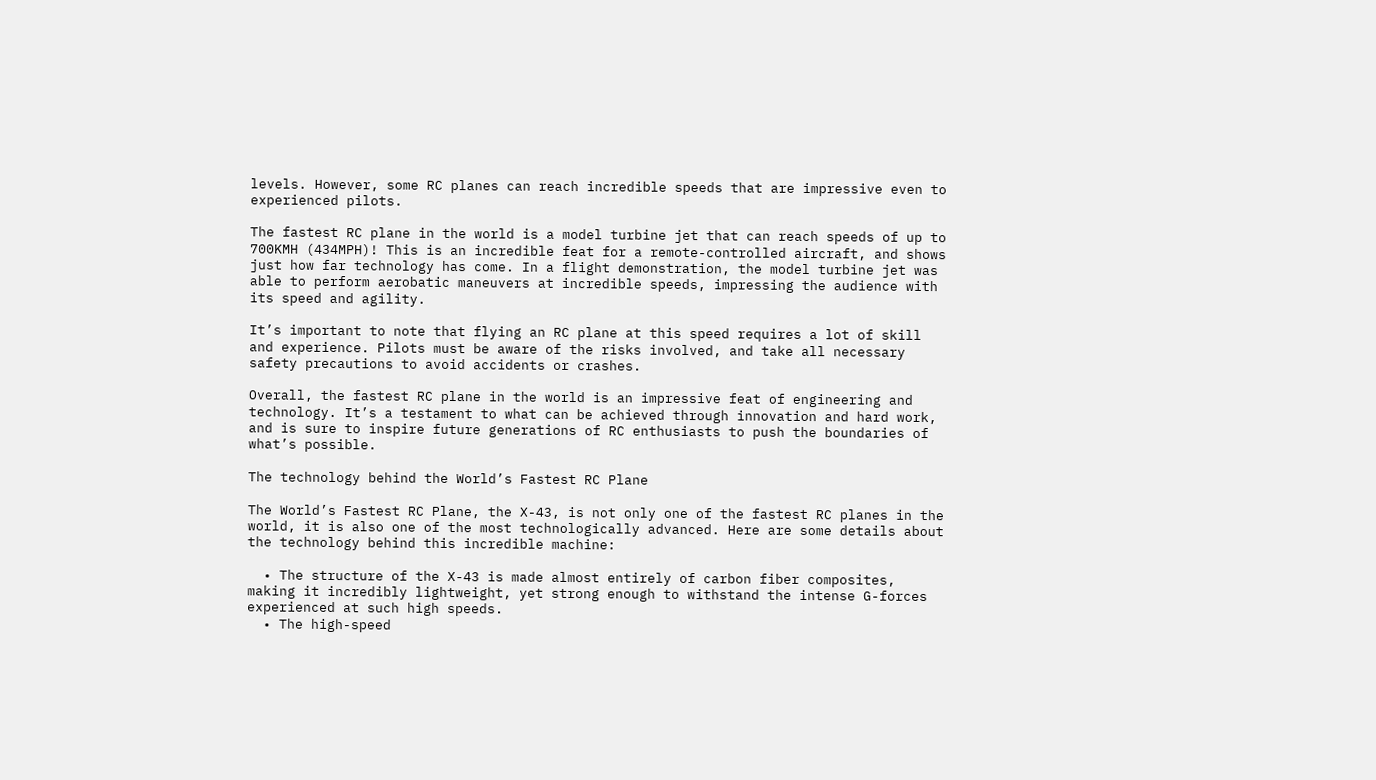levels. However, some RC planes can reach incredible speeds that are impressive even to experienced pilots.

The fastest RC plane in the world is a model turbine jet that can reach speeds of up to 700KMH (434MPH)! This is an incredible feat for a remote-controlled aircraft, and shows just how far technology has come. In a flight demonstration, the model turbine jet was able to perform aerobatic maneuvers at incredible speeds, impressing the audience with its speed and agility.

It’s important to note that flying an RC plane at this speed requires a lot of skill and experience. Pilots must be aware of the risks involved, and take all necessary safety precautions to avoid accidents or crashes.

Overall, the fastest RC plane in the world is an impressive feat of engineering and technology. It’s a testament to what can be achieved through innovation and hard work, and is sure to inspire future generations of RC enthusiasts to push the boundaries of what’s possible.

The technology behind the World’s Fastest RC Plane

The World’s Fastest RC Plane, the X-43, is not only one of the fastest RC planes in the world, it is also one of the most technologically advanced. Here are some details about the technology behind this incredible machine:

  • The structure of the X-43 is made almost entirely of carbon fiber composites, making it incredibly lightweight, yet strong enough to withstand the intense G-forces experienced at such high speeds.
  • The high-speed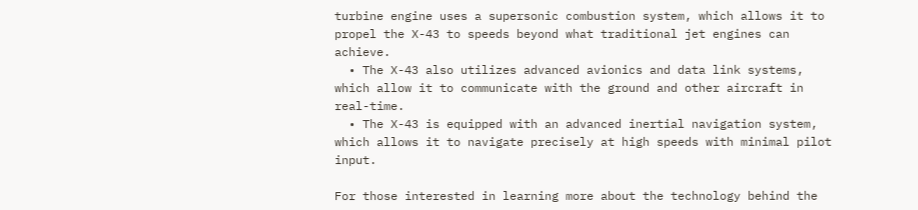turbine engine uses a supersonic combustion system, which allows it to propel the X-43 to speeds beyond what traditional jet engines can achieve.
  • The X-43 also utilizes advanced avionics and data link systems, which allow it to communicate with the ground and other aircraft in real-time.
  • The X-43 is equipped with an advanced inertial navigation system, which allows it to navigate precisely at high speeds with minimal pilot input.

For those interested in learning more about the technology behind the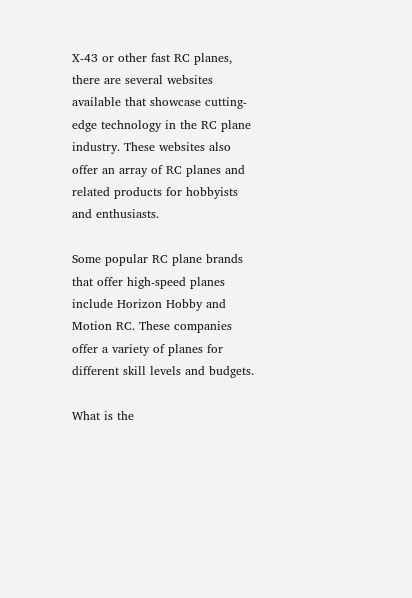X-43 or other fast RC planes, there are several websites available that showcase cutting-edge technology in the RC plane industry. These websites also offer an array of RC planes and related products for hobbyists and enthusiasts.

Some popular RC plane brands that offer high-speed planes include Horizon Hobby and Motion RC. These companies offer a variety of planes for different skill levels and budgets.

What is the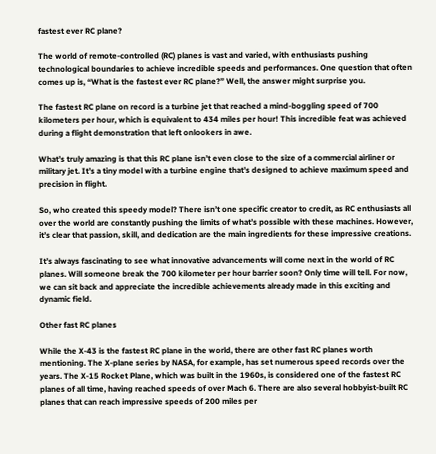fastest ever RC plane?

The world of remote-controlled (RC) planes is vast and varied, with enthusiasts pushing technological boundaries to achieve incredible speeds and performances. One question that often comes up is, “What is the fastest ever RC plane?” Well, the answer might surprise you.

The fastest RC plane on record is a turbine jet that reached a mind-boggling speed of 700 kilometers per hour, which is equivalent to 434 miles per hour! This incredible feat was achieved during a flight demonstration that left onlookers in awe.

What’s truly amazing is that this RC plane isn’t even close to the size of a commercial airliner or military jet. It’s a tiny model with a turbine engine that’s designed to achieve maximum speed and precision in flight.

So, who created this speedy model? There isn’t one specific creator to credit, as RC enthusiasts all over the world are constantly pushing the limits of what’s possible with these machines. However, it’s clear that passion, skill, and dedication are the main ingredients for these impressive creations.

It’s always fascinating to see what innovative advancements will come next in the world of RC planes. Will someone break the 700 kilometer per hour barrier soon? Only time will tell. For now, we can sit back and appreciate the incredible achievements already made in this exciting and dynamic field.

Other fast RC planes

While the X-43 is the fastest RC plane in the world, there are other fast RC planes worth mentioning. The X-plane series by NASA, for example, has set numerous speed records over the years. The X-15 Rocket Plane, which was built in the 1960s, is considered one of the fastest RC planes of all time, having reached speeds of over Mach 6. There are also several hobbyist-built RC planes that can reach impressive speeds of 200 miles per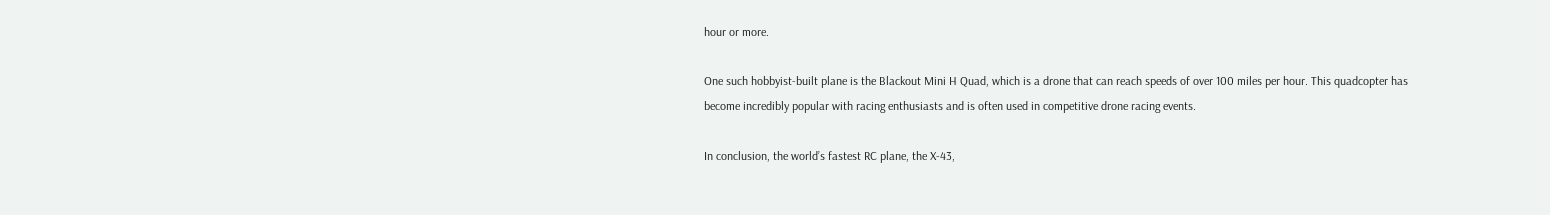hour or more.

One such hobbyist-built plane is the Blackout Mini H Quad, which is a drone that can reach speeds of over 100 miles per hour. This quadcopter has become incredibly popular with racing enthusiasts and is often used in competitive drone racing events.

In conclusion, the world’s fastest RC plane, the X-43,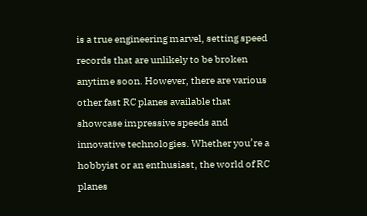is a true engineering marvel, setting speed records that are unlikely to be broken anytime soon. However, there are various other fast RC planes available that showcase impressive speeds and innovative technologies. Whether you’re a hobbyist or an enthusiast, the world of RC planes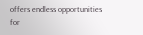offers endless opportunities for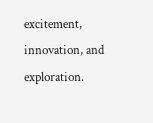excitement, innovation, and exploration.